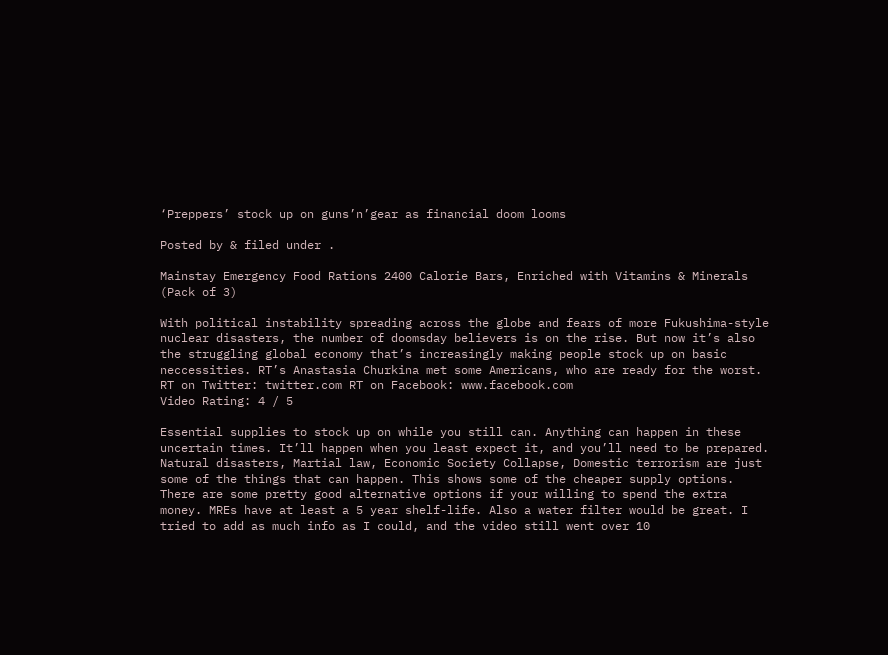‘Preppers’ stock up on guns’n’gear as financial doom looms

Posted by & filed under .

Mainstay Emergency Food Rations 2400 Calorie Bars, Enriched with Vitamins & Minerals (Pack of 3)

With political instability spreading across the globe and fears of more Fukushima-style nuclear disasters, the number of doomsday believers is on the rise. But now it’s also the struggling global economy that’s increasingly making people stock up on basic neccessities. RT’s Anastasia Churkina met some Americans, who are ready for the worst. RT on Twitter: twitter.com RT on Facebook: www.facebook.com
Video Rating: 4 / 5

Essential supplies to stock up on while you still can. Anything can happen in these uncertain times. It’ll happen when you least expect it, and you’ll need to be prepared. Natural disasters, Martial law, Economic Society Collapse, Domestic terrorism are just some of the things that can happen. This shows some of the cheaper supply options. There are some pretty good alternative options if your willing to spend the extra money. MREs have at least a 5 year shelf-life. Also a water filter would be great. I tried to add as much info as I could, and the video still went over 10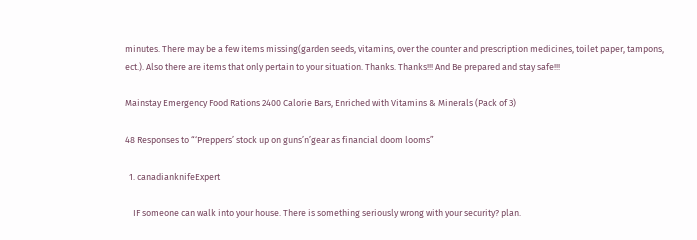minutes. There may be a few items missing(garden seeds, vitamins, over the counter and prescription medicines, toilet paper, tampons, ect.). Also there are items that only pertain to your situation. Thanks. Thanks!!! And Be prepared and stay safe!!!

Mainstay Emergency Food Rations 2400 Calorie Bars, Enriched with Vitamins & Minerals (Pack of 3)

48 Responses to “‘Preppers’ stock up on guns’n’gear as financial doom looms”

  1. canadianknifeExpert

    IF someone can walk into your house. There is something seriously wrong with your security? plan.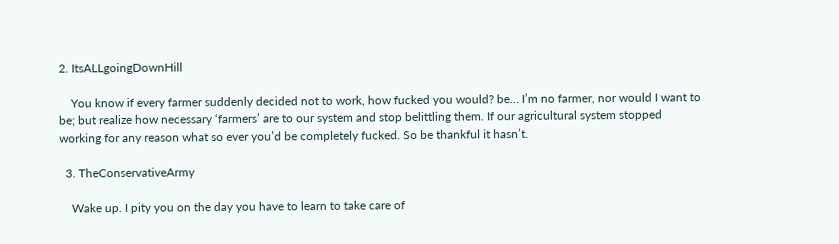2. ItsALLgoingDownHill

    You know if every farmer suddenly decided not to work, how fucked you would? be… I’m no farmer, nor would I want to be; but realize how necessary ‘farmers’ are to our system and stop belittling them. If our agricultural system stopped working for any reason what so ever you’d be completely fucked. So be thankful it hasn’t.

  3. TheConservativeArmy

    Wake up. I pity you on the day you have to learn to take care of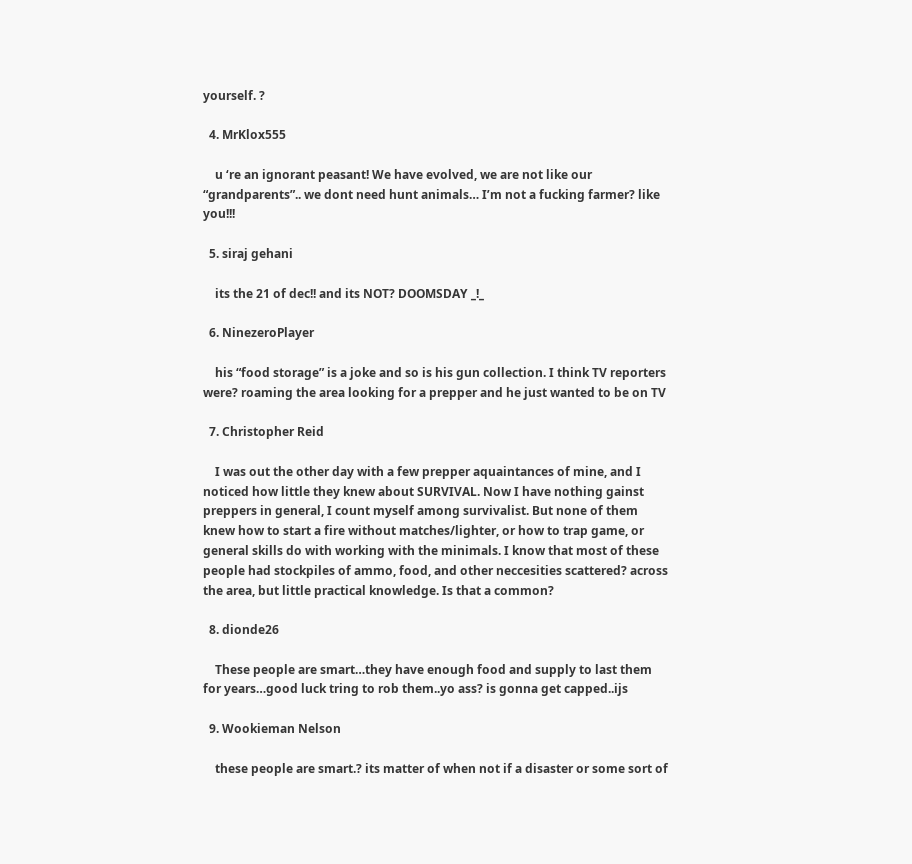yourself. ?

  4. MrKlox555

    u ‘re an ignorant peasant! We have evolved, we are not like our “grandparents”.. we dont need hunt animals… I’m not a fucking farmer? like you!!!

  5. siraj gehani

    its the 21 of dec!! and its NOT? DOOMSDAY _!_

  6. NinezeroPlayer

    his “food storage” is a joke and so is his gun collection. I think TV reporters were? roaming the area looking for a prepper and he just wanted to be on TV

  7. Christopher Reid

    I was out the other day with a few prepper aquaintances of mine, and I noticed how little they knew about SURVIVAL. Now I have nothing gainst preppers in general, I count myself among survivalist. But none of them knew how to start a fire without matches/lighter, or how to trap game, or general skills do with working with the minimals. I know that most of these people had stockpiles of ammo, food, and other neccesities scattered? across the area, but little practical knowledge. Is that a common?

  8. dionde26

    These people are smart…they have enough food and supply to last them for years…good luck tring to rob them..yo ass? is gonna get capped..ijs

  9. Wookieman Nelson

    these people are smart.? its matter of when not if a disaster or some sort of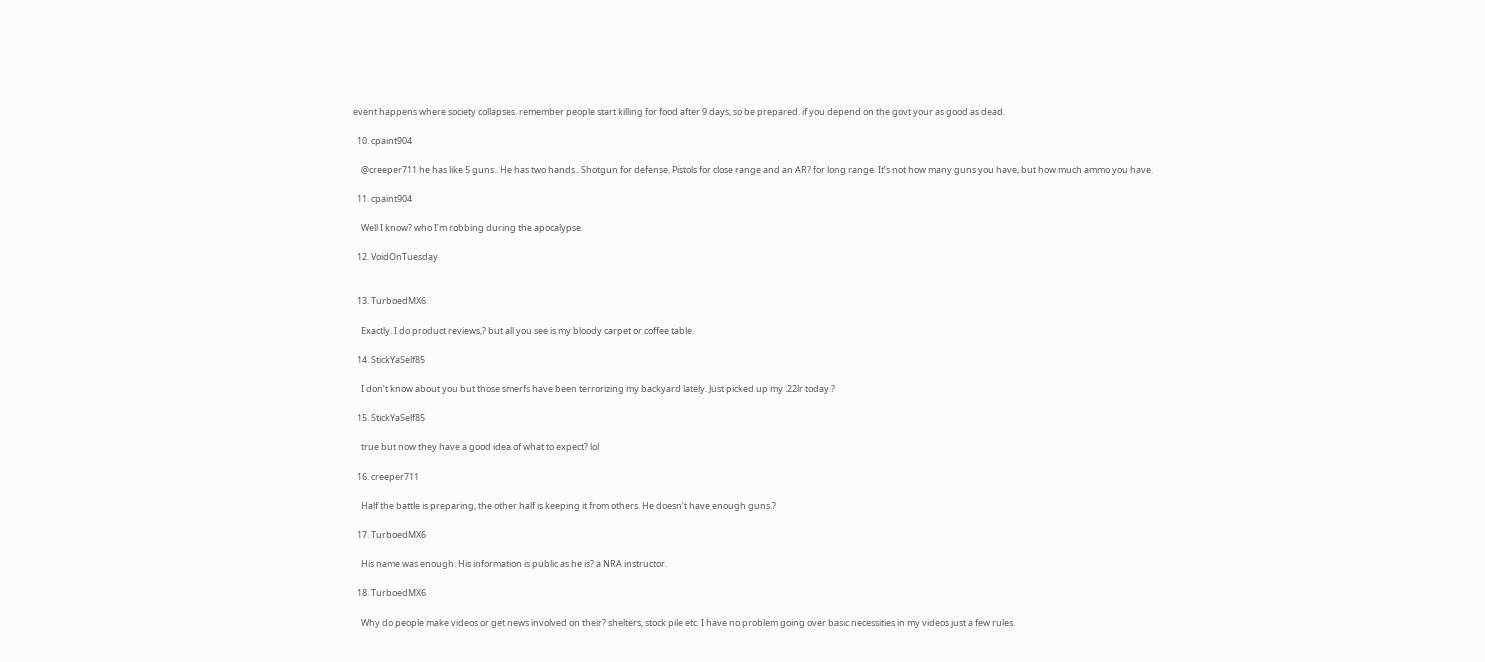event happens where society collapses. remember people start killing for food after 9 days, so be prepared. if you depend on the govt your as good as dead.

  10. cpaint904

    @creeper711 he has like 5 guns.. He has two hands.. Shotgun for defense. Pistols for close range and an AR? for long range. It’s not how many guns you have, but how much ammo you have.

  11. cpaint904

    Well I know? who I’m robbing during the apocalypse.

  12. VoidOnTuesday


  13. TurboedMX6

    Exactly. I do product reviews,? but all you see is my bloody carpet or coffee table.

  14. StickYaSelf85

    I don’t know about you but those smerfs have been terrorizing my backyard lately. Just picked up my .22lr today.?

  15. StickYaSelf85

    true but now they have a good idea of what to expect? lol

  16. creeper711

    Half the battle is preparing, the other half is keeping it from others. He doesn’t have enough guns.?

  17. TurboedMX6

    His name was enough. His information is public as he is? a NRA instructor.

  18. TurboedMX6

    Why do people make videos or get news involved on their? shelters, stock pile etc. I have no problem going over basic necessities in my videos just a few rules.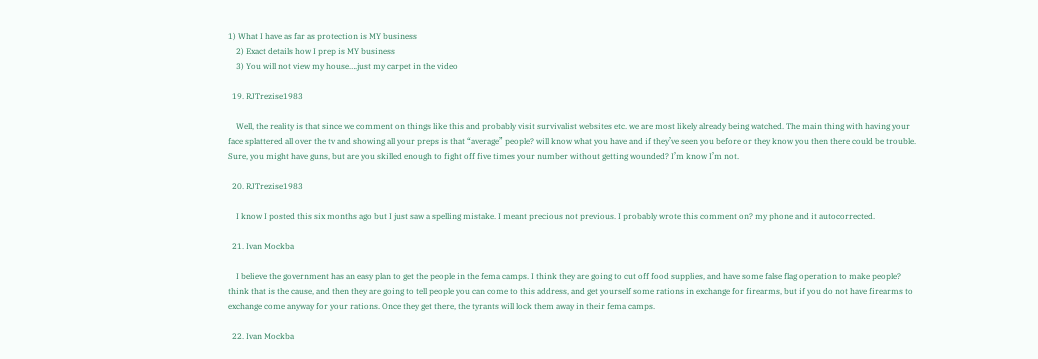1) What I have as far as protection is MY business
    2) Exact details how I prep is MY business
    3) You will not view my house….just my carpet in the video

  19. RJTrezise1983

    Well, the reality is that since we comment on things like this and probably visit survivalist websites etc. we are most likely already being watched. The main thing with having your face splattered all over the tv and showing all your preps is that “average” people? will know what you have and if they’ve seen you before or they know you then there could be trouble. Sure, you might have guns, but are you skilled enough to fight off five times your number without getting wounded? I’m know I’m not.

  20. RJTrezise1983

    I know I posted this six months ago but I just saw a spelling mistake. I meant precious not previous. I probably wrote this comment on? my phone and it autocorrected.

  21. Ivan Mockba

    I believe the government has an easy plan to get the people in the fema camps. I think they are going to cut off food supplies, and have some false flag operation to make people? think that is the cause, and then they are going to tell people you can come to this address, and get yourself some rations in exchange for firearms, but if you do not have firearms to exchange come anyway for your rations. Once they get there, the tyrants will lock them away in their fema camps.

  22. Ivan Mockba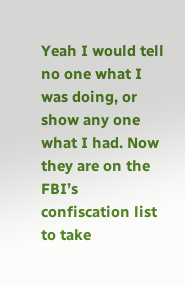Yeah I would tell no one what I was doing, or show any one what I had. Now they are on the FBI’s confiscation list to take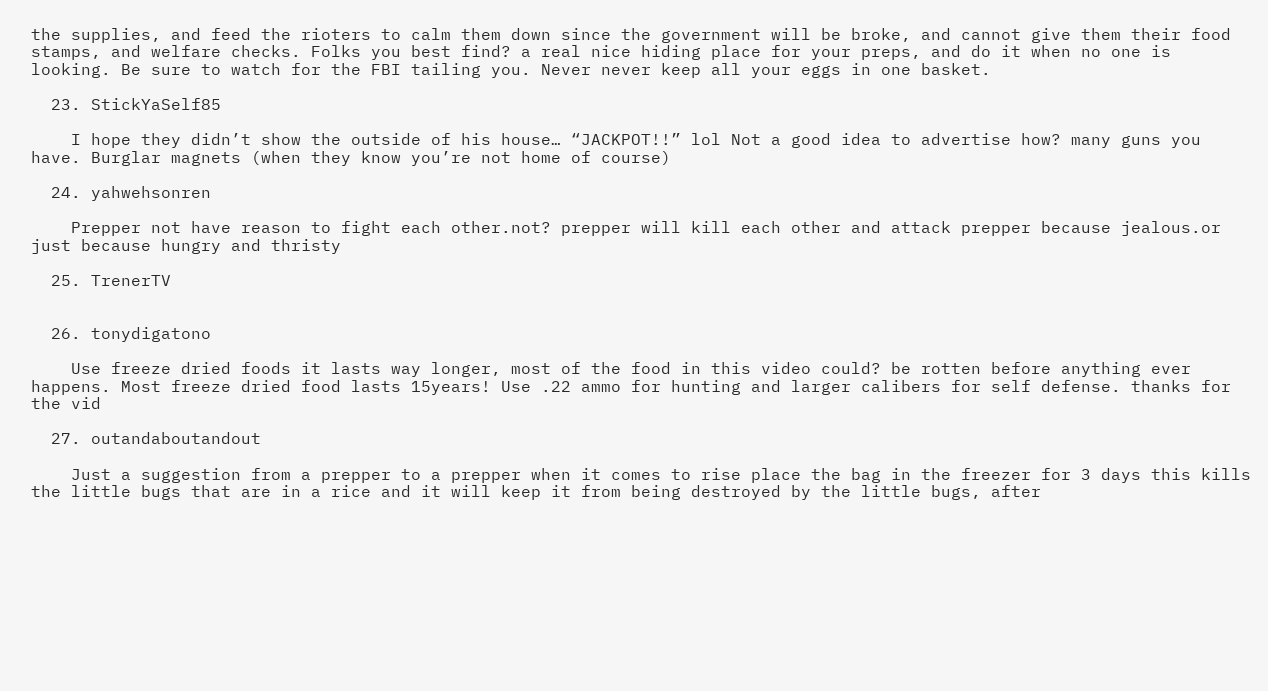the supplies, and feed the rioters to calm them down since the government will be broke, and cannot give them their food stamps, and welfare checks. Folks you best find? a real nice hiding place for your preps, and do it when no one is looking. Be sure to watch for the FBI tailing you. Never never keep all your eggs in one basket.

  23. StickYaSelf85

    I hope they didn’t show the outside of his house… “JACKPOT!!” lol Not a good idea to advertise how? many guns you have. Burglar magnets (when they know you’re not home of course)

  24. yahwehsonren

    Prepper not have reason to fight each other.not? prepper will kill each other and attack prepper because jealous.or just because hungry and thristy

  25. TrenerTV


  26. tonydigatono

    Use freeze dried foods it lasts way longer, most of the food in this video could? be rotten before anything ever happens. Most freeze dried food lasts 15years! Use .22 ammo for hunting and larger calibers for self defense. thanks for the vid

  27. outandaboutandout

    Just a suggestion from a prepper to a prepper when it comes to rise place the bag in the freezer for 3 days this kills the little bugs that are in a rice and it will keep it from being destroyed by the little bugs, after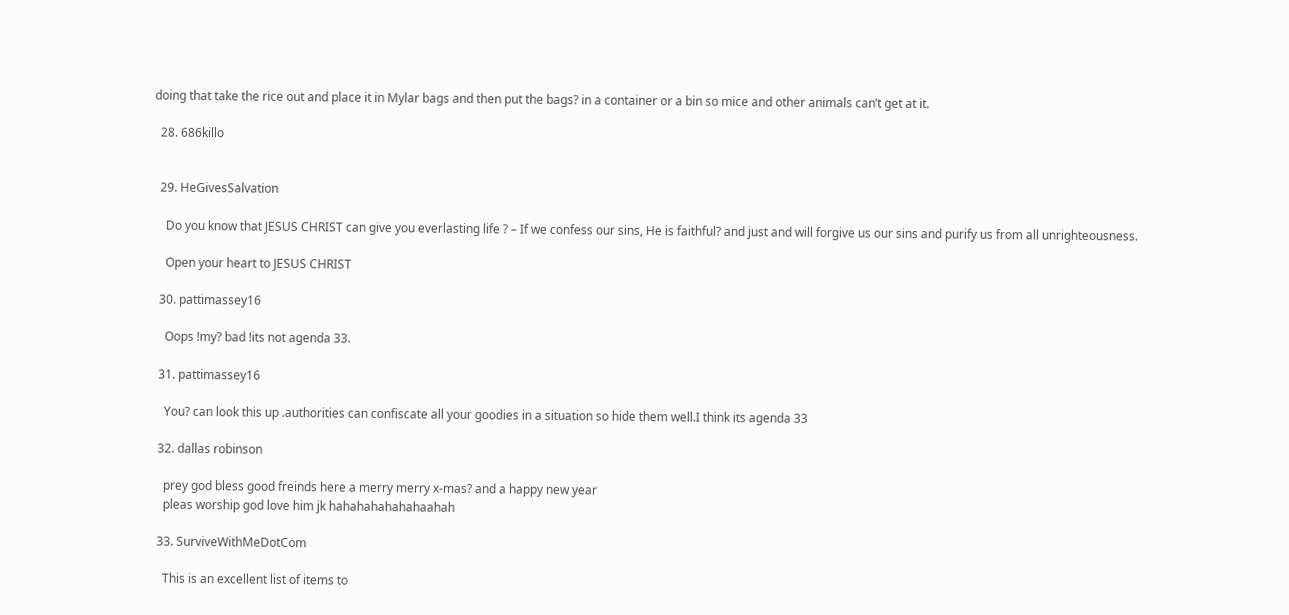doing that take the rice out and place it in Mylar bags and then put the bags? in a container or a bin so mice and other animals can’t get at it.

  28. 686killo


  29. HeGivesSalvation

    Do you know that JESUS CHRIST can give you everlasting life ? – If we confess our sins, He is faithful? and just and will forgive us our sins and purify us from all unrighteousness.

    Open your heart to JESUS CHRIST

  30. pattimassey16

    Oops !my? bad !its not agenda 33.

  31. pattimassey16

    You? can look this up .authorities can confiscate all your goodies in a situation so hide them well.I think its agenda 33

  32. dallas robinson

    prey god bless good freinds here a merry merry x-mas? and a happy new year
    pleas worship god love him jk hahahahahahahaahah

  33. SurviveWithMeDotCom

    This is an excellent list of items to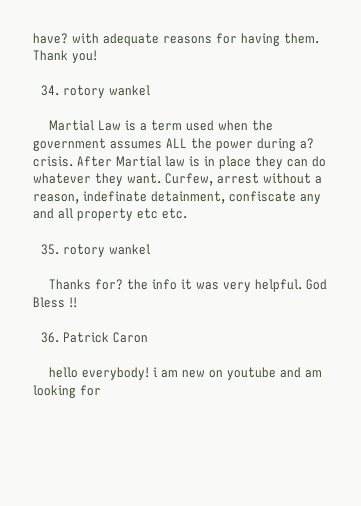have? with adequate reasons for having them. Thank you!

  34. rotory wankel

    Martial Law is a term used when the government assumes ALL the power during a? crisis. After Martial law is in place they can do whatever they want. Curfew, arrest without a reason, indefinate detainment, confiscate any and all property etc etc.

  35. rotory wankel

    Thanks for? the info it was very helpful. God Bless !!

  36. Patrick Caron

    hello everybody! i am new on youtube and am looking for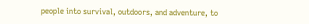people into survival, outdoors, and adventure, to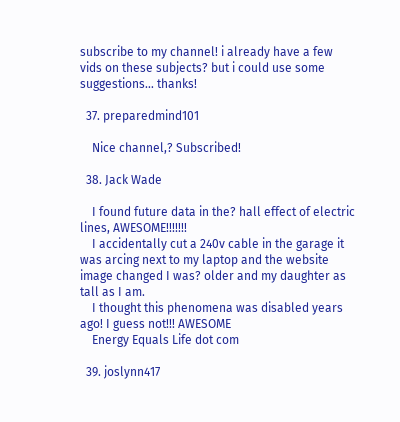subscribe to my channel! i already have a few vids on these subjects? but i could use some suggestions… thanks!

  37. preparedmind101

    Nice channel,? Subscribed!

  38. Jack Wade

    I found future data in the? hall effect of electric lines, AWESOME!!!!!!!
    I accidentally cut a 240v cable in the garage it was arcing next to my laptop and the website image changed I was? older and my daughter as tall as I am.
    I thought this phenomena was disabled years ago! I guess not!!! AWESOME
    Energy Equals Life dot com

  39. joslynn417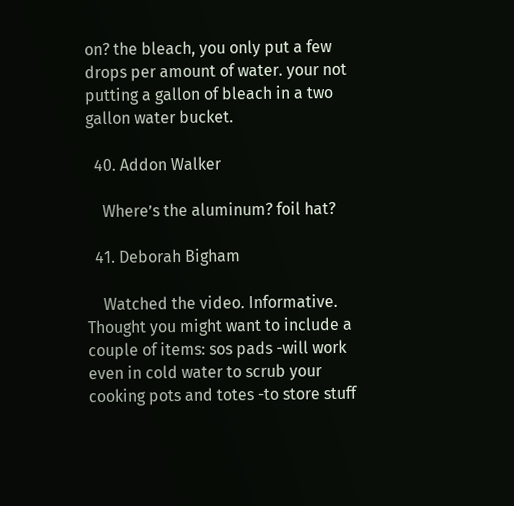on? the bleach, you only put a few drops per amount of water. your not putting a gallon of bleach in a two gallon water bucket.

  40. Addon Walker

    Where’s the aluminum? foil hat?

  41. Deborah Bigham

    Watched the video. Informative. Thought you might want to include a couple of items: sos pads -will work even in cold water to scrub your cooking pots and totes -to store stuff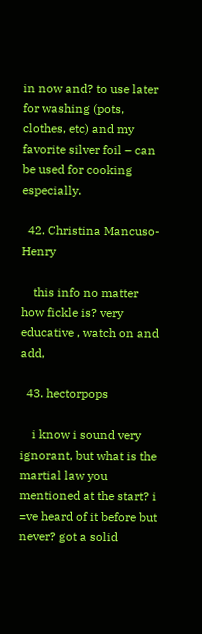in now and? to use later for washing (pots, clothes, etc) and my favorite silver foil – can be used for cooking especially.

  42. Christina Mancuso-Henry

    this info no matter how fickle is? very educative , watch on and add,

  43. hectorpops

    i know i sound very ignorant, but what is the martial law you mentioned at the start? i =ve heard of it before but never? got a solid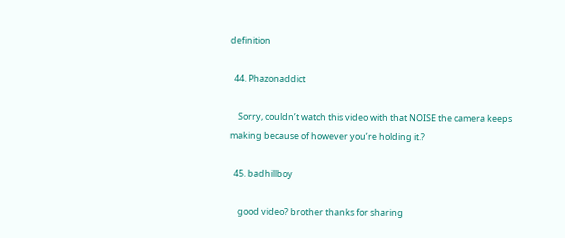definition

  44. Phazonaddict

    Sorry, couldn’t watch this video with that NOISE the camera keeps making because of however you’re holding it.?

  45. badhillboy

    good video? brother thanks for sharing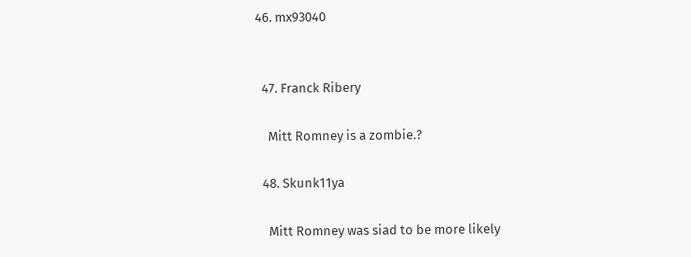46. mx93040


  47. Franck Ribery

    Mitt Romney is a zombie.?

  48. Skunk11ya

    Mitt Romney was siad to be more likely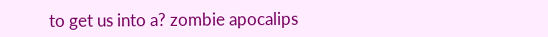to get us into a? zombie apocalips